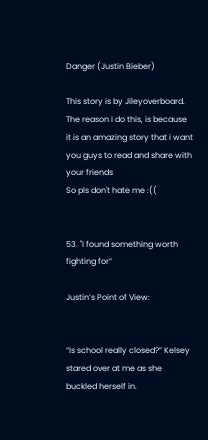Danger (Justin Bieber)

This story is by Jileyoverboard.
The reason i do this, is because it is an amazing story that i want you guys to read and share with your friends
So pls don't hate me :((


53. "I found something worth fighting for”

Justin’s Point of View:


“Is school really closed?” Kelsey stared over at me as she buckled herself in.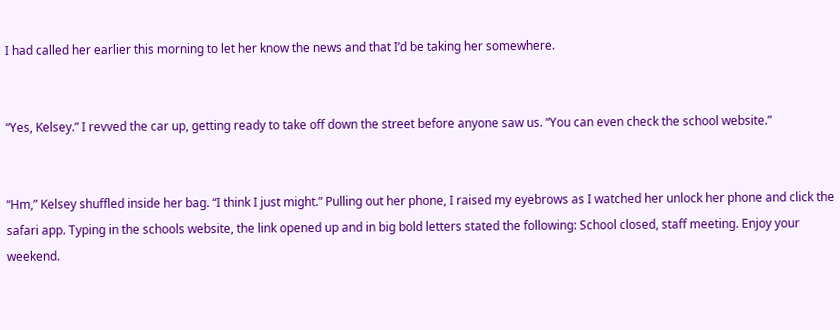I had called her earlier this morning to let her know the news and that I’d be taking her somewhere.


“Yes, Kelsey.” I revved the car up, getting ready to take off down the street before anyone saw us. “You can even check the school website.”


“Hm,” Kelsey shuffled inside her bag. “I think I just might.” Pulling out her phone, I raised my eyebrows as I watched her unlock her phone and click the safari app. Typing in the schools website, the link opened up and in big bold letters stated the following: School closed, staff meeting. Enjoy your weekend.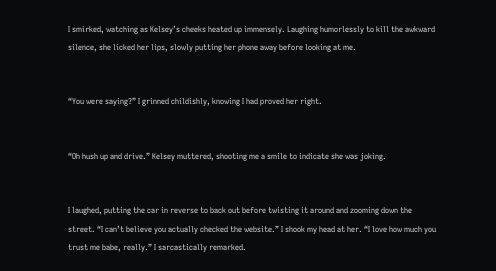I smirked, watching as Kelsey’s cheeks heated up immensely. Laughing humorlessly to kill the awkward silence, she licked her lips, slowly putting her phone away before looking at me.


“You were saying?” I grinned childishly, knowing I had proved her right.


“Oh hush up and drive.” Kelsey muttered, shooting me a smile to indicate she was joking.


I laughed, putting the car in reverse to back out before twisting it around and zooming down the street. “I can’t believe you actually checked the website.” I shook my head at her. “I love how much you trust me babe, really.” I sarcastically remarked.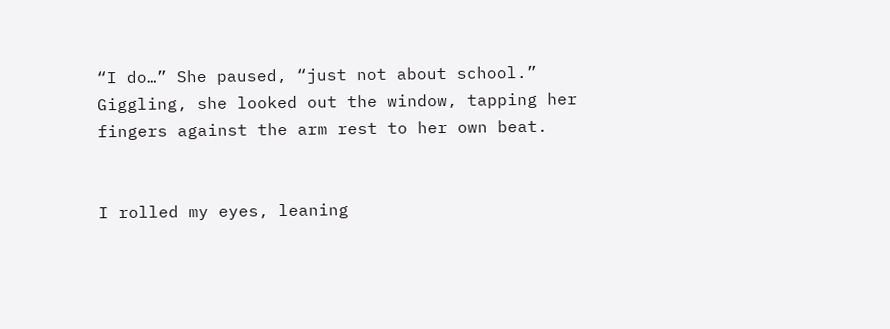“I do…” She paused, “just not about school.” Giggling, she looked out the window, tapping her fingers against the arm rest to her own beat.


I rolled my eyes, leaning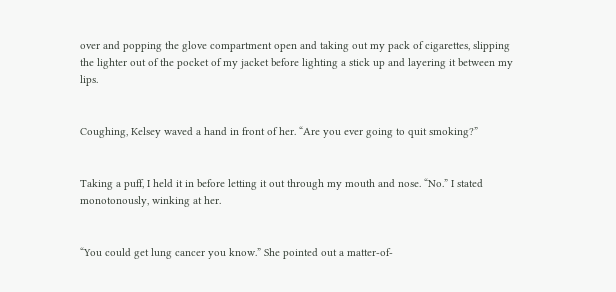over and popping the glove compartment open and taking out my pack of cigarettes, slipping the lighter out of the pocket of my jacket before lighting a stick up and layering it between my lips.


Coughing, Kelsey waved a hand in front of her. “Are you ever going to quit smoking?”


Taking a puff, I held it in before letting it out through my mouth and nose. “No.” I stated monotonously, winking at her.


“You could get lung cancer you know.” She pointed out a matter-of-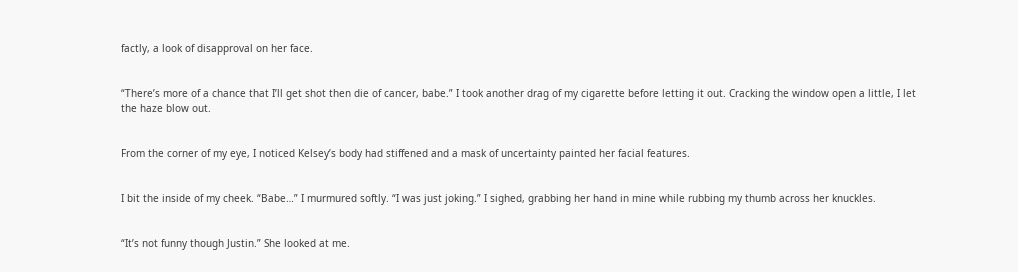factly, a look of disapproval on her face.


“There’s more of a chance that I’ll get shot then die of cancer, babe.” I took another drag of my cigarette before letting it out. Cracking the window open a little, I let the haze blow out.


From the corner of my eye, I noticed Kelsey’s body had stiffened and a mask of uncertainty painted her facial features.


I bit the inside of my cheek. “Babe…” I murmured softly. “I was just joking.” I sighed, grabbing her hand in mine while rubbing my thumb across her knuckles.


“It’s not funny though Justin.” She looked at me.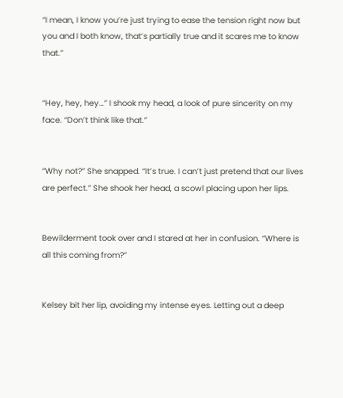“I mean, I know you’re just trying to ease the tension right now but you and I both know, that’s partially true and it scares me to know that.”


“Hey, hey, hey…” I shook my head, a look of pure sincerity on my face. “Don’t think like that.”


“Why not?” She snapped. “It’s true. I can’t just pretend that our lives are perfect.” She shook her head, a scowl placing upon her lips.


Bewilderment took over and I stared at her in confusion. “Where is all this coming from?”


Kelsey bit her lip, avoiding my intense eyes. Letting out a deep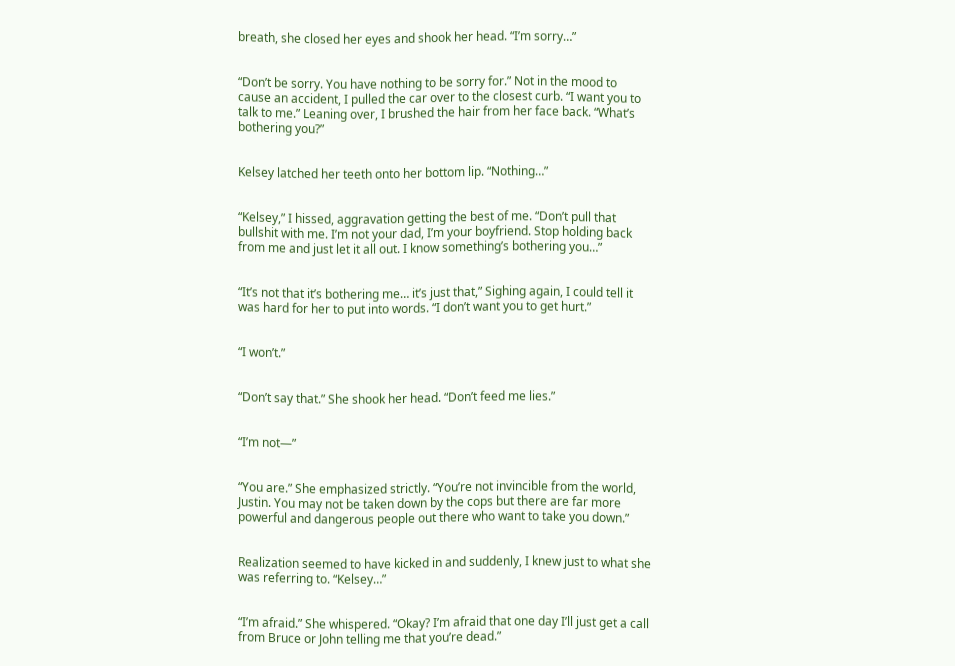breath, she closed her eyes and shook her head. “I’m sorry…”


“Don’t be sorry. You have nothing to be sorry for.” Not in the mood to cause an accident, I pulled the car over to the closest curb. “I want you to talk to me.” Leaning over, I brushed the hair from her face back. “What’s bothering you?”


Kelsey latched her teeth onto her bottom lip. “Nothing…”


“Kelsey,” I hissed, aggravation getting the best of me. “Don’t pull that bullshit with me. I’m not your dad, I’m your boyfriend. Stop holding back from me and just let it all out. I know something’s bothering you…”


“It’s not that it’s bothering me… it’s just that,” Sighing again, I could tell it was hard for her to put into words. “I don’t want you to get hurt.”


“I won’t.”


“Don’t say that.” She shook her head. “Don’t feed me lies.”


“I’m not—”


“You are.” She emphasized strictly. “You’re not invincible from the world, Justin. You may not be taken down by the cops but there are far more powerful and dangerous people out there who want to take you down.”


Realization seemed to have kicked in and suddenly, I knew just to what she was referring to. “Kelsey…”


“I’m afraid.” She whispered. “Okay? I’m afraid that one day I’ll just get a call from Bruce or John telling me that you’re dead.”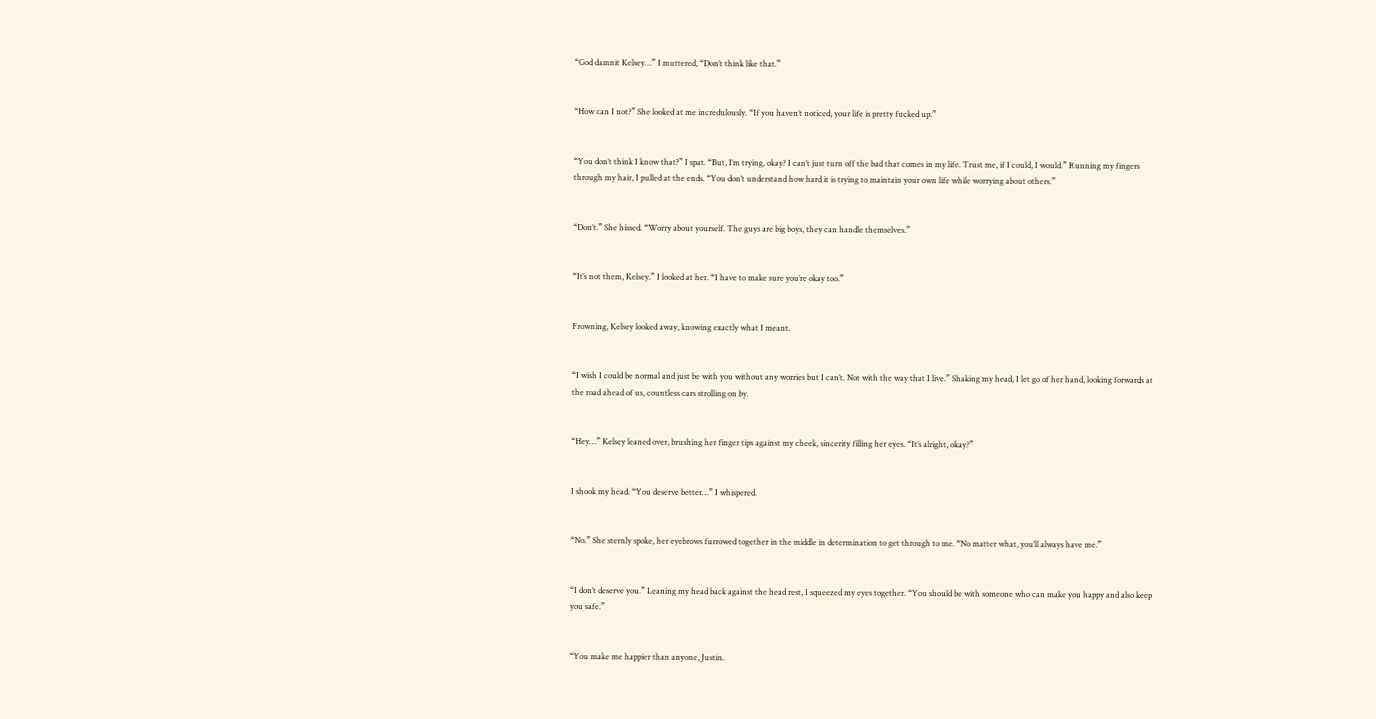“God damnit Kelsey…” I muttered, “Don’t think like that.”


“How can I not?” She looked at me incredulously. “If you haven’t noticed, your life is pretty fucked up.”


“You don’t think I know that?” I spat. “But, I’m trying, okay? I can’t just turn off the bad that comes in my life. Trust me, if I could, I would.” Running my fingers through my hair, I pulled at the ends. “You don’t understand how hard it is trying to maintain your own life while worrying about others.”


“Don’t.” She hissed. “Worry about yourself. The guys are big boys, they can handle themselves.”


“It’s not them, Kelsey.” I looked at her. “I have to make sure you’re okay too.”


Frowning, Kelsey looked away, knowing exactly what I meant.


“I wish I could be normal and just be with you without any worries but I can’t. Not with the way that I live.” Shaking my head, I let go of her hand, looking forwards at the road ahead of us, countless cars strolling on by.


“Hey…” Kelsey leaned over, brushing her finger tips against my cheek, sincerity filling her eyes. “It’s alright, okay?”


I shook my head. “You deserve better…” I whispered.


“No.” She sternly spoke, her eyebrows furrowed together in the middle in determination to get through to me. “No matter what, you’ll always have me.”


“I don’t deserve you.” Leaning my head back against the head rest, I squeezed my eyes together. “You should be with someone who can make you happy and also keep you safe.”


“You make me happier than anyone, Justin.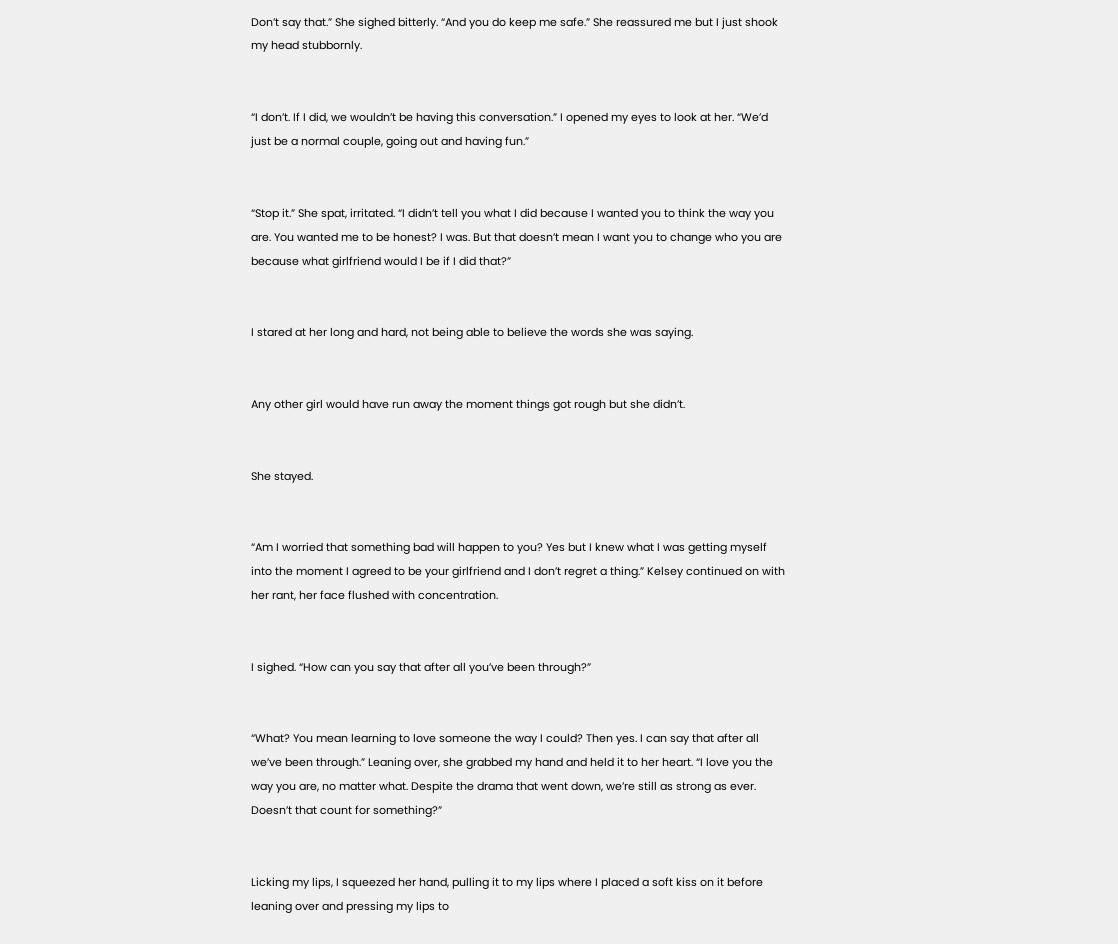Don’t say that.” She sighed bitterly. “And you do keep me safe.” She reassured me but I just shook my head stubbornly.


“I don’t. If I did, we wouldn’t be having this conversation.” I opened my eyes to look at her. “We’d just be a normal couple, going out and having fun.”


“Stop it.” She spat, irritated. “I didn’t tell you what I did because I wanted you to think the way you are. You wanted me to be honest? I was. But that doesn’t mean I want you to change who you are because what girlfriend would I be if I did that?”


I stared at her long and hard, not being able to believe the words she was saying.


Any other girl would have run away the moment things got rough but she didn’t.


She stayed.


“Am I worried that something bad will happen to you? Yes but I knew what I was getting myself into the moment I agreed to be your girlfriend and I don’t regret a thing.” Kelsey continued on with her rant, her face flushed with concentration.


I sighed. “How can you say that after all you’ve been through?”


“What? You mean learning to love someone the way I could? Then yes. I can say that after all we’ve been through.” Leaning over, she grabbed my hand and held it to her heart. “I love you the way you are, no matter what. Despite the drama that went down, we’re still as strong as ever. Doesn’t that count for something?”


Licking my lips, I squeezed her hand, pulling it to my lips where I placed a soft kiss on it before leaning over and pressing my lips to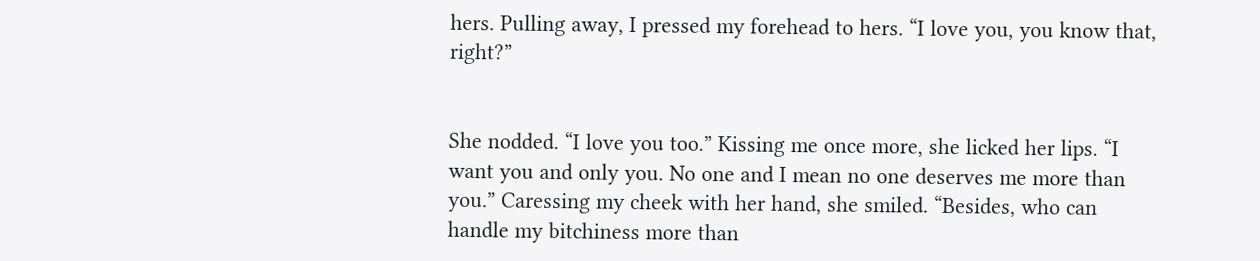hers. Pulling away, I pressed my forehead to hers. “I love you, you know that, right?”


She nodded. “I love you too.” Kissing me once more, she licked her lips. “I want you and only you. No one and I mean no one deserves me more than you.” Caressing my cheek with her hand, she smiled. “Besides, who can handle my bitchiness more than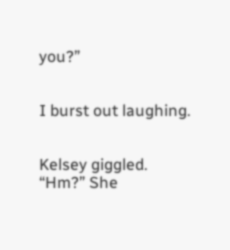you?”


I burst out laughing.


Kelsey giggled. “Hm?” She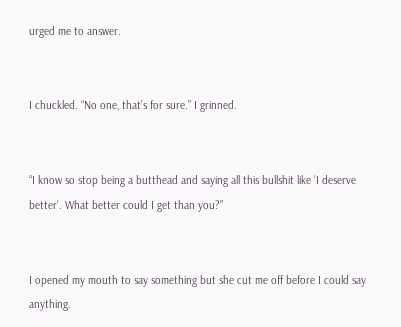urged me to answer.


I chuckled. “No one, that’s for sure.” I grinned.


“I know so stop being a butthead and saying all this bullshit like ‘I deserve better’. What better could I get than you?”


I opened my mouth to say something but she cut me off before I could say anything.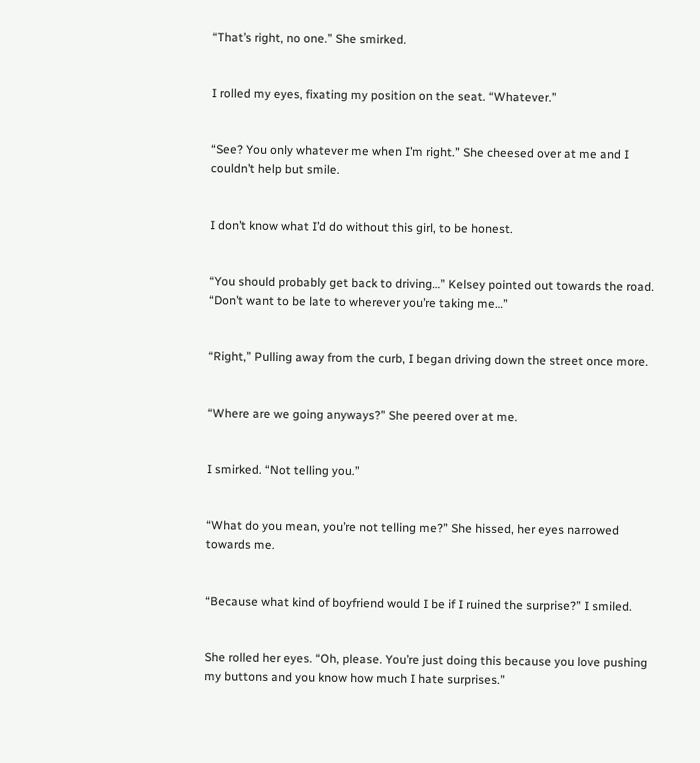“That’s right, no one.” She smirked.


I rolled my eyes, fixating my position on the seat. “Whatever.”


“See? You only whatever me when I’m right.” She cheesed over at me and I couldn’t help but smile.


I don’t know what I’d do without this girl, to be honest.


“You should probably get back to driving…” Kelsey pointed out towards the road. “Don’t want to be late to wherever you’re taking me…”


“Right,” Pulling away from the curb, I began driving down the street once more.


“Where are we going anyways?” She peered over at me.


I smirked. “Not telling you.”


“What do you mean, you’re not telling me?” She hissed, her eyes narrowed towards me.


“Because what kind of boyfriend would I be if I ruined the surprise?” I smiled.


She rolled her eyes. “Oh, please. You’re just doing this because you love pushing my buttons and you know how much I hate surprises.”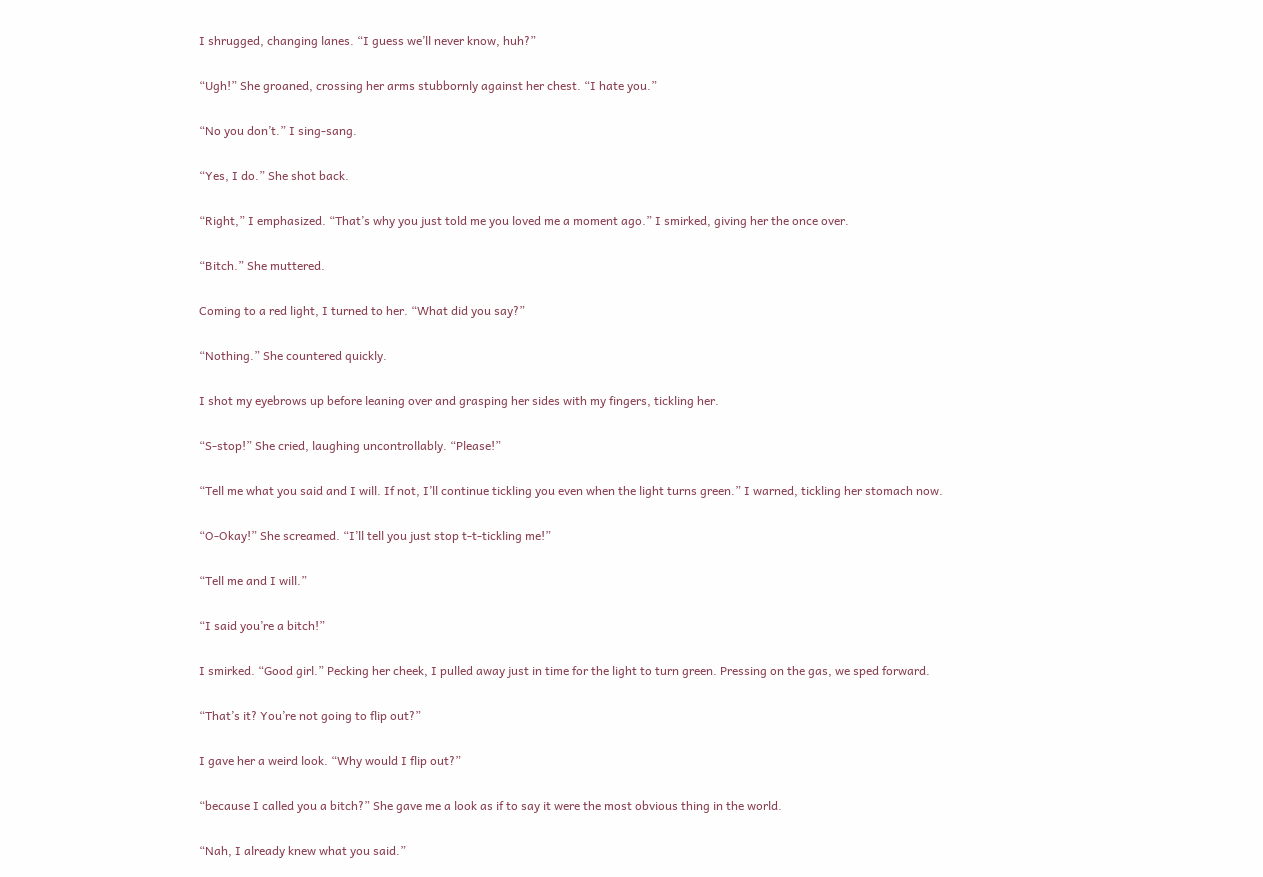I shrugged, changing lanes. “I guess we’ll never know, huh?”


“Ugh!” She groaned, crossing her arms stubbornly against her chest. “I hate you.”


“No you don’t.” I sing-sang.


“Yes, I do.” She shot back.


“Right,” I emphasized. “That’s why you just told me you loved me a moment ago.” I smirked, giving her the once over.


“Bitch.” She muttered.


Coming to a red light, I turned to her. “What did you say?”


“Nothing.” She countered quickly.


I shot my eyebrows up before leaning over and grasping her sides with my fingers, tickling her.


“S-stop!” She cried, laughing uncontrollably. “Please!”


“Tell me what you said and I will. If not, I’ll continue tickling you even when the light turns green.” I warned, tickling her stomach now.


“O-Okay!” She screamed. “I’ll tell you just stop t-t-tickling me!”


“Tell me and I will.”


“I said you’re a bitch!”


I smirked. “Good girl.” Pecking her cheek, I pulled away just in time for the light to turn green. Pressing on the gas, we sped forward.


“That’s it? You’re not going to flip out?”


I gave her a weird look. “Why would I flip out?”


“because I called you a bitch?” She gave me a look as if to say it were the most obvious thing in the world.


“Nah, I already knew what you said.”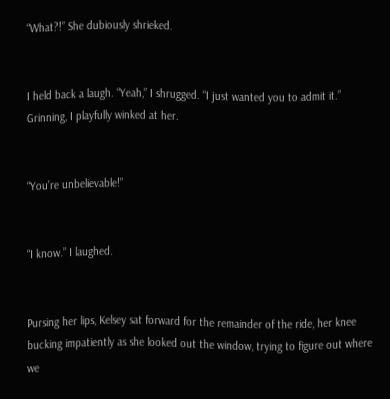“What?!” She dubiously shrieked.


I held back a laugh. “Yeah,” I shrugged. “I just wanted you to admit it.” Grinning, I playfully winked at her.


“You’re unbelievable!”


“I know.” I laughed.


Pursing her lips, Kelsey sat forward for the remainder of the ride, her knee bucking impatiently as she looked out the window, trying to figure out where we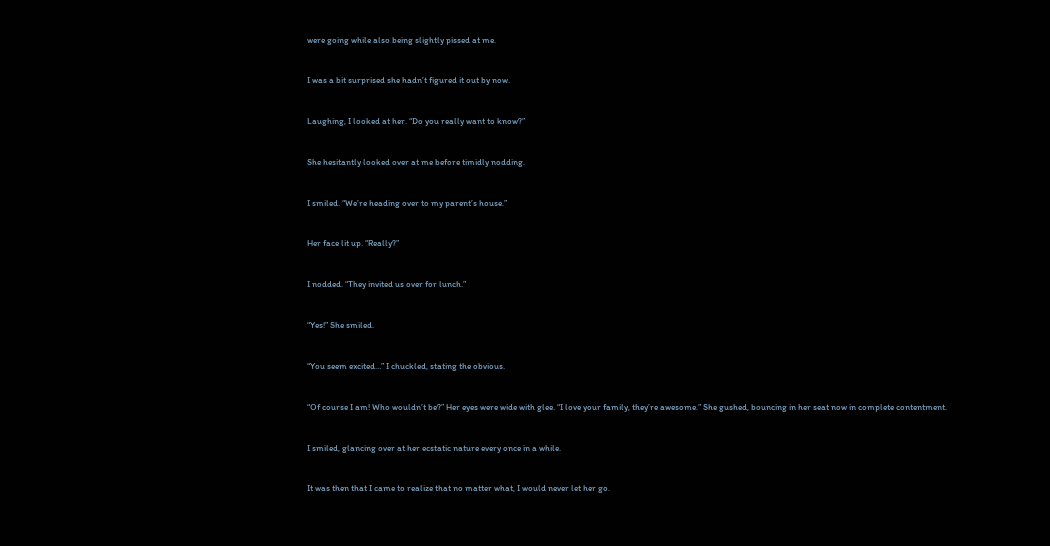were going while also being slightly pissed at me.


I was a bit surprised she hadn’t figured it out by now.


Laughing, I looked at her. “Do you really want to know?”


She hesitantly looked over at me before timidly nodding.


I smiled. “We’re heading over to my parent’s house.”


Her face lit up. “Really?”


I nodded. “They invited us over for lunch.”


“Yes!” She smiled.


“You seem excited…” I chuckled, stating the obvious.


“Of course I am! Who wouldn’t be?” Her eyes were wide with glee. “I love your family, they’re awesome.” She gushed, bouncing in her seat now in complete contentment.


I smiled, glancing over at her ecstatic nature every once in a while.


It was then that I came to realize that no matter what, I would never let her go.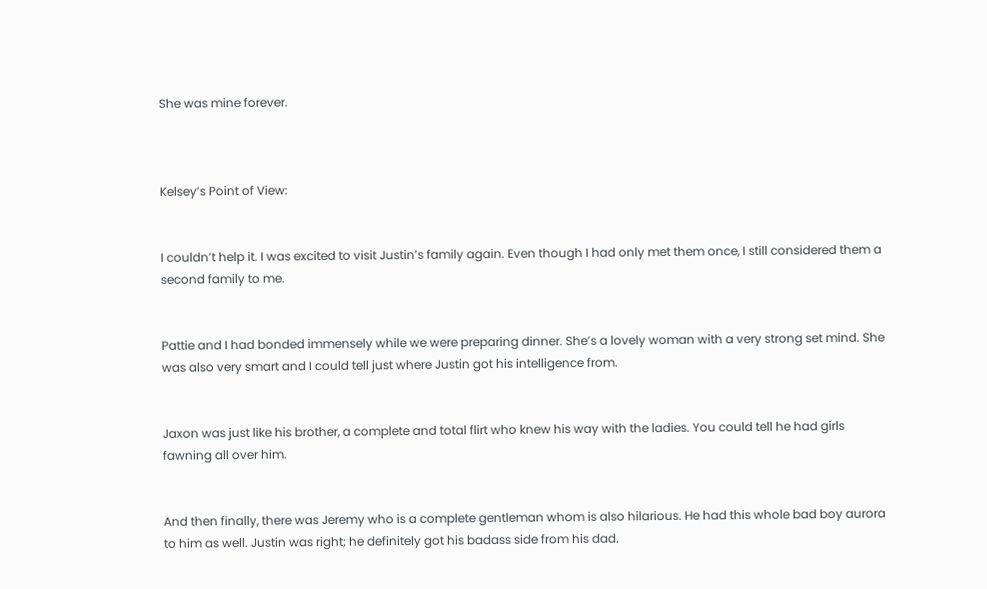She was mine forever.



Kelsey’s Point of View:


I couldn’t help it. I was excited to visit Justin’s family again. Even though I had only met them once, I still considered them a second family to me.


Pattie and I had bonded immensely while we were preparing dinner. She’s a lovely woman with a very strong set mind. She was also very smart and I could tell just where Justin got his intelligence from.


Jaxon was just like his brother, a complete and total flirt who knew his way with the ladies. You could tell he had girls fawning all over him.


And then finally, there was Jeremy who is a complete gentleman whom is also hilarious. He had this whole bad boy aurora to him as well. Justin was right; he definitely got his badass side from his dad.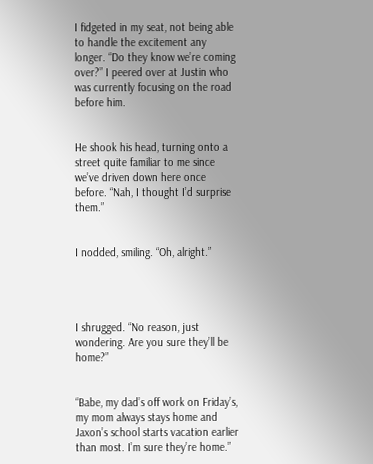I fidgeted in my seat, not being able to handle the excitement any longer. “Do they know we’re coming over?” I peered over at Justin who was currently focusing on the road before him.


He shook his head, turning onto a street quite familiar to me since we’ve driven down here once before. “Nah, I thought I’d surprise them.”


I nodded, smiling. “Oh, alright.”




I shrugged. “No reason, just wondering. Are you sure they’ll be home?”


“Babe, my dad’s off work on Friday’s, my mom always stays home and Jaxon’s school starts vacation earlier than most. I’m sure they’re home.”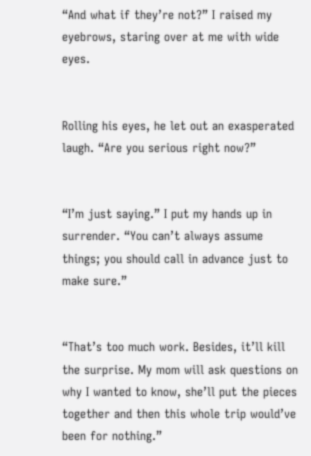“And what if they’re not?” I raised my eyebrows, staring over at me with wide eyes.


Rolling his eyes, he let out an exasperated laugh. “Are you serious right now?”


“I’m just saying.” I put my hands up in surrender. “You can’t always assume things; you should call in advance just to make sure.”


“That’s too much work. Besides, it’ll kill the surprise. My mom will ask questions on why I wanted to know, she’ll put the pieces together and then this whole trip would’ve been for nothing.”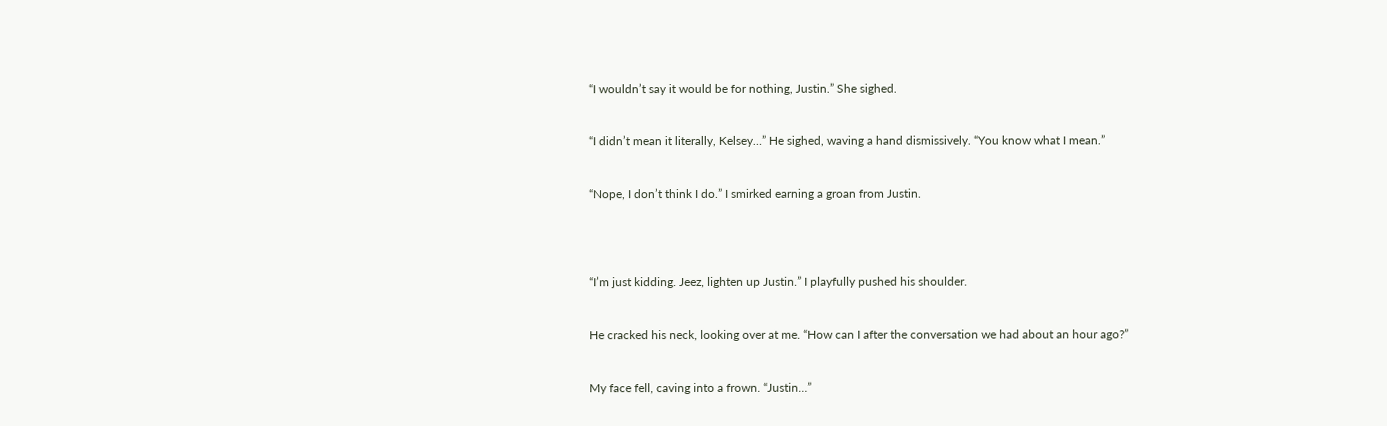“I wouldn’t say it would be for nothing, Justin.” She sighed.


“I didn’t mean it literally, Kelsey…” He sighed, waving a hand dismissively. “You know what I mean.”


“Nope, I don’t think I do.” I smirked earning a groan from Justin.




“I’m just kidding. Jeez, lighten up Justin.” I playfully pushed his shoulder.


He cracked his neck, looking over at me. “How can I after the conversation we had about an hour ago?”


My face fell, caving into a frown. “Justin…”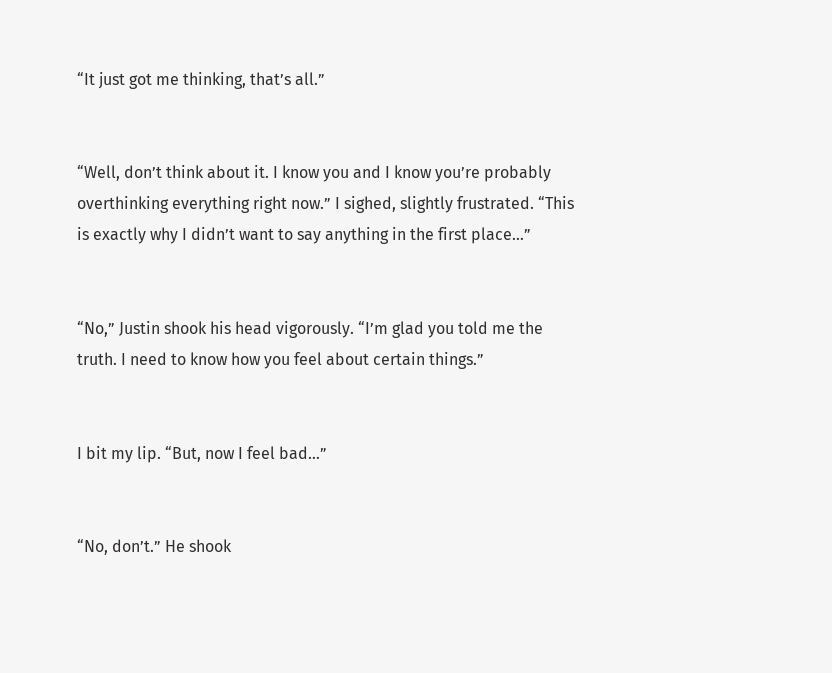“It just got me thinking, that’s all.”


“Well, don’t think about it. I know you and I know you’re probably overthinking everything right now.” I sighed, slightly frustrated. “This is exactly why I didn’t want to say anything in the first place…”


“No,” Justin shook his head vigorously. “I’m glad you told me the truth. I need to know how you feel about certain things.”


I bit my lip. “But, now I feel bad…”


“No, don’t.” He shook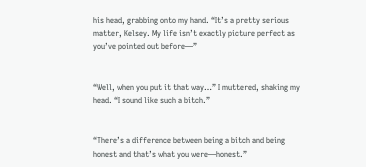his head, grabbing onto my hand. “It’s a pretty serious matter, Kelsey. My life isn’t exactly picture perfect as you’ve pointed out before—”


“Well, when you put it that way…” I muttered, shaking my head. “I sound like such a bitch.”


“There’s a difference between being a bitch and being honest and that’s what you were—honest.”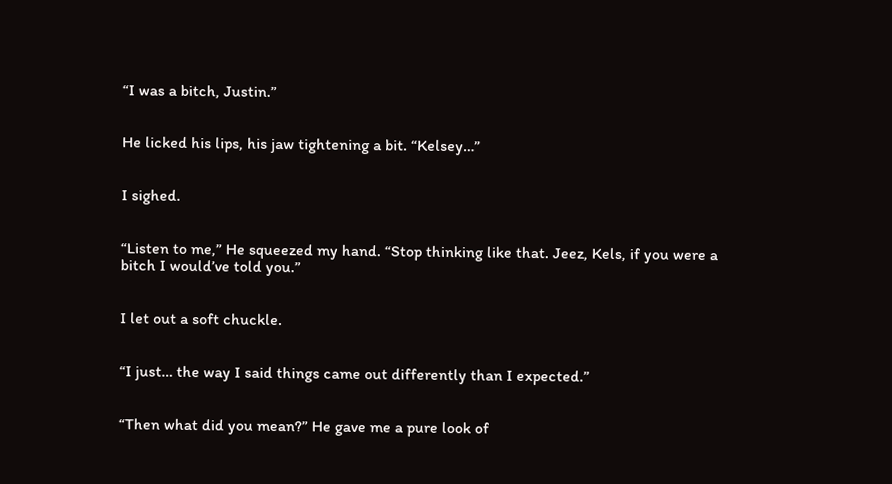“I was a bitch, Justin.”


He licked his lips, his jaw tightening a bit. “Kelsey…”


I sighed.


“Listen to me,” He squeezed my hand. “Stop thinking like that. Jeez, Kels, if you were a bitch I would’ve told you.”


I let out a soft chuckle.


“I just… the way I said things came out differently than I expected.”


“Then what did you mean?” He gave me a pure look of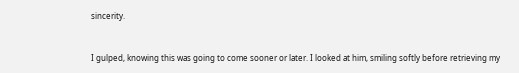sincerity.


I gulped, knowing this was going to come sooner or later. I looked at him, smiling softly before retrieving my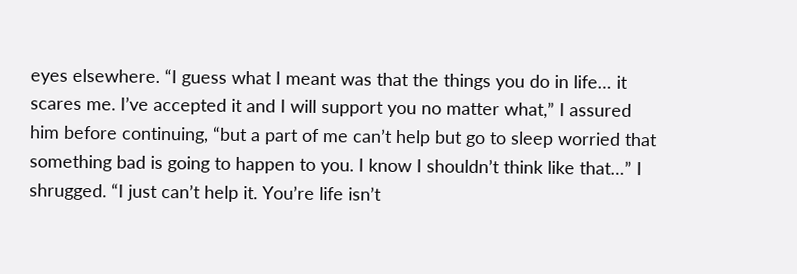eyes elsewhere. “I guess what I meant was that the things you do in life… it scares me. I’ve accepted it and I will support you no matter what,” I assured him before continuing, “but a part of me can’t help but go to sleep worried that something bad is going to happen to you. I know I shouldn’t think like that…” I shrugged. “I just can’t help it. You’re life isn’t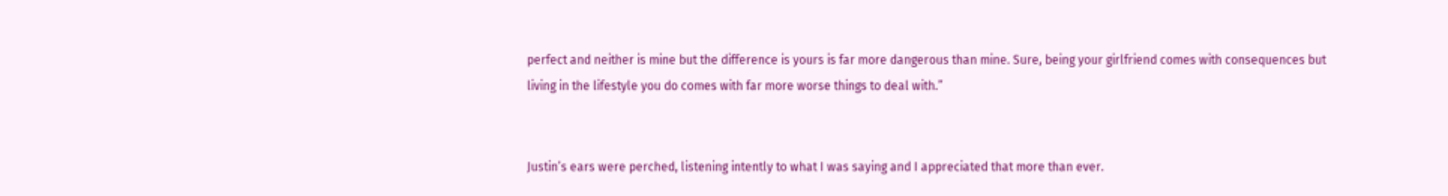perfect and neither is mine but the difference is yours is far more dangerous than mine. Sure, being your girlfriend comes with consequences but living in the lifestyle you do comes with far more worse things to deal with.”


Justin’s ears were perched, listening intently to what I was saying and I appreciated that more than ever.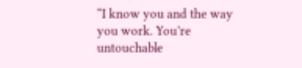“I know you and the way you work. You’re untouchable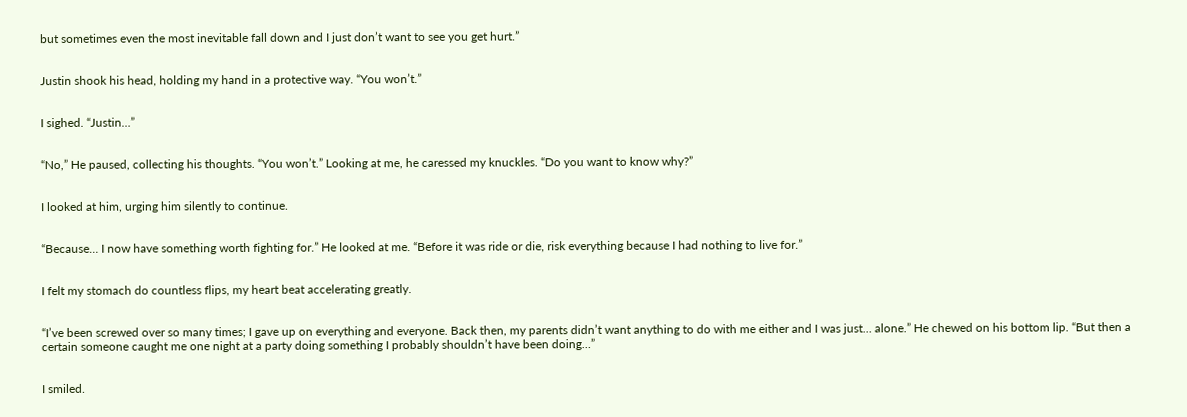but sometimes even the most inevitable fall down and I just don’t want to see you get hurt.”


Justin shook his head, holding my hand in a protective way. “You won’t.”


I sighed. “Justin…”


“No,” He paused, collecting his thoughts. “You won’t.” Looking at me, he caressed my knuckles. “Do you want to know why?”


I looked at him, urging him silently to continue.


“Because… I now have something worth fighting for.” He looked at me. “Before it was ride or die, risk everything because I had nothing to live for.”


I felt my stomach do countless flips, my heart beat accelerating greatly.


“I’ve been screwed over so many times; I gave up on everything and everyone. Back then, my parents didn’t want anything to do with me either and I was just… alone.” He chewed on his bottom lip. “But then a certain someone caught me one night at a party doing something I probably shouldn’t have been doing…”


I smiled.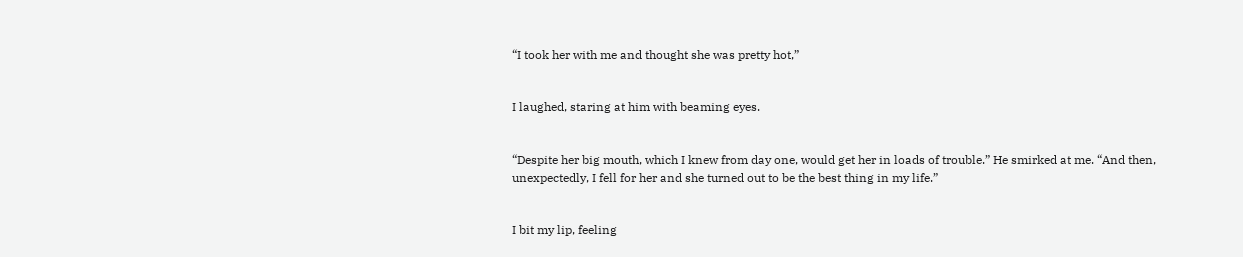“I took her with me and thought she was pretty hot,”


I laughed, staring at him with beaming eyes.


“Despite her big mouth, which I knew from day one, would get her in loads of trouble.” He smirked at me. “And then, unexpectedly, I fell for her and she turned out to be the best thing in my life.”


I bit my lip, feeling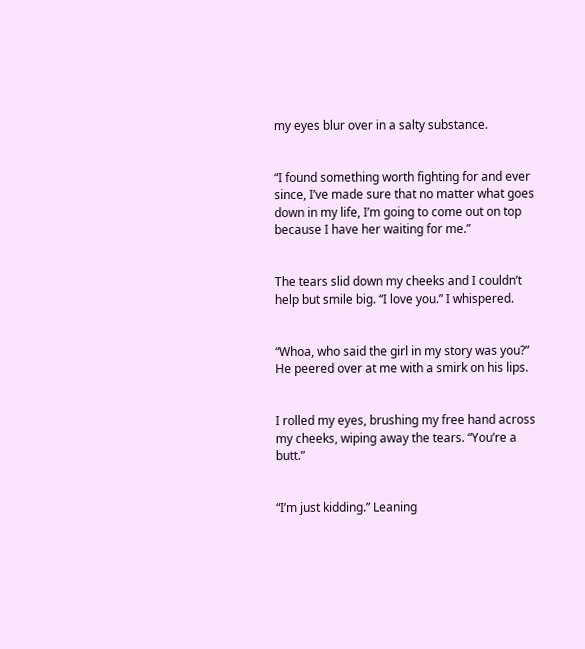my eyes blur over in a salty substance.


“I found something worth fighting for and ever since, I’ve made sure that no matter what goes down in my life, I’m going to come out on top because I have her waiting for me.”


The tears slid down my cheeks and I couldn’t help but smile big. “I love you.” I whispered.


“Whoa, who said the girl in my story was you?” He peered over at me with a smirk on his lips.


I rolled my eyes, brushing my free hand across my cheeks, wiping away the tears. “You’re a butt.”


“I’m just kidding.” Leaning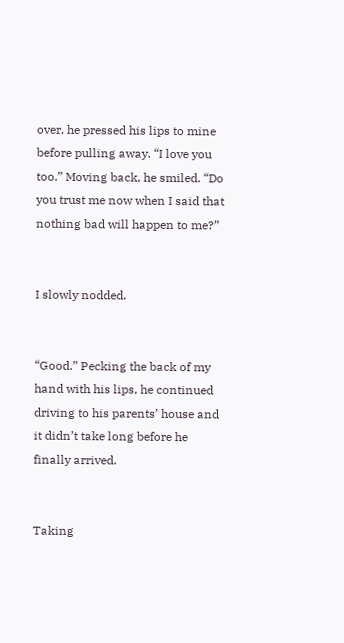over, he pressed his lips to mine before pulling away. “I love you too.” Moving back, he smiled. “Do you trust me now when I said that nothing bad will happen to me?”


I slowly nodded.


“Good.” Pecking the back of my hand with his lips, he continued driving to his parents’ house and it didn’t take long before he finally arrived.


Taking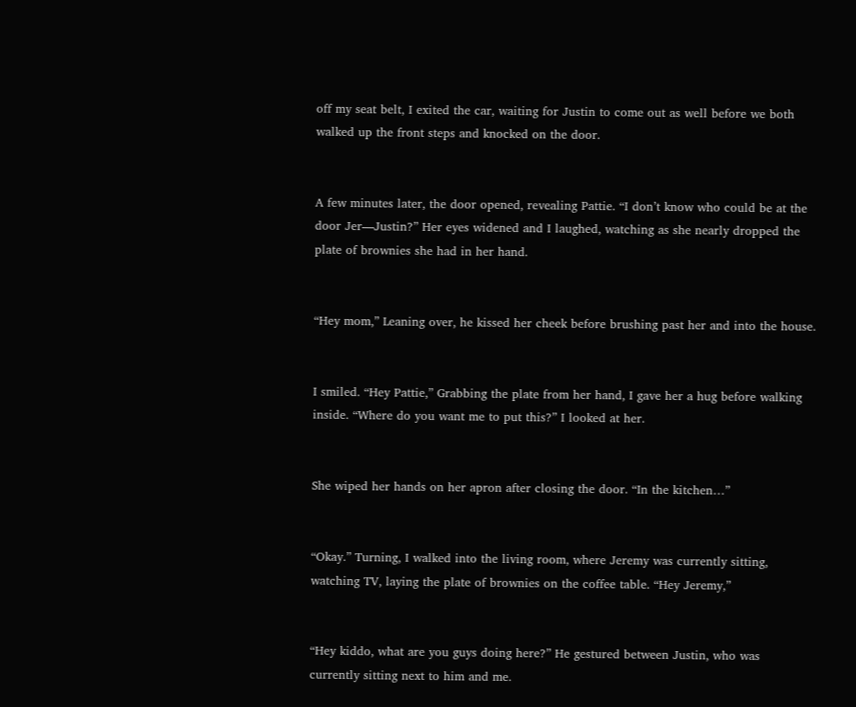off my seat belt, I exited the car, waiting for Justin to come out as well before we both walked up the front steps and knocked on the door.


A few minutes later, the door opened, revealing Pattie. “I don’t know who could be at the door Jer—Justin?” Her eyes widened and I laughed, watching as she nearly dropped the plate of brownies she had in her hand.


“Hey mom,” Leaning over, he kissed her cheek before brushing past her and into the house.


I smiled. “Hey Pattie,” Grabbing the plate from her hand, I gave her a hug before walking inside. “Where do you want me to put this?” I looked at her.


She wiped her hands on her apron after closing the door. “In the kitchen…”


“Okay.” Turning, I walked into the living room, where Jeremy was currently sitting, watching TV, laying the plate of brownies on the coffee table. “Hey Jeremy,”


“Hey kiddo, what are you guys doing here?” He gestured between Justin, who was currently sitting next to him and me.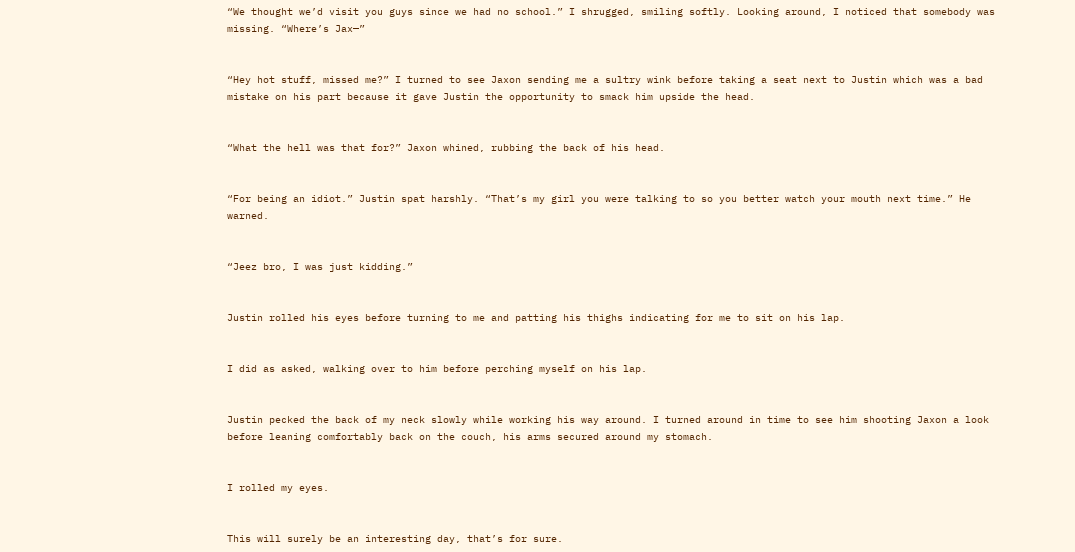“We thought we’d visit you guys since we had no school.” I shrugged, smiling softly. Looking around, I noticed that somebody was missing. “Where’s Jax—”


“Hey hot stuff, missed me?” I turned to see Jaxon sending me a sultry wink before taking a seat next to Justin which was a bad mistake on his part because it gave Justin the opportunity to smack him upside the head.


“What the hell was that for?” Jaxon whined, rubbing the back of his head.


“For being an idiot.” Justin spat harshly. “That’s my girl you were talking to so you better watch your mouth next time.” He warned.


“Jeez bro, I was just kidding.”


Justin rolled his eyes before turning to me and patting his thighs indicating for me to sit on his lap.


I did as asked, walking over to him before perching myself on his lap.


Justin pecked the back of my neck slowly while working his way around. I turned around in time to see him shooting Jaxon a look before leaning comfortably back on the couch, his arms secured around my stomach.


I rolled my eyes.


This will surely be an interesting day, that’s for sure.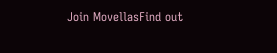Join MovellasFind out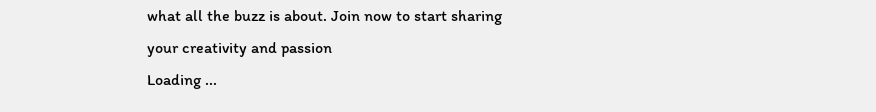what all the buzz is about. Join now to start sharing your creativity and passion
Loading ...